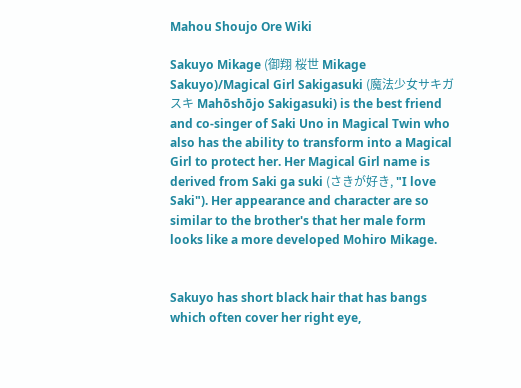Mahou Shoujo Ore Wiki

Sakuyo Mikage (御翔 桜世 Mikage Sakuyo)/Magical Girl Sakigasuki (魔法少女サキガスキ Mahōshōjo Sakigasuki) is the best friend and co-singer of Saki Uno in Magical Twin who also has the ability to transform into a Magical Girl to protect her. Her Magical Girl name is derived from Saki ga suki (さきが好き, "I love Saki"). Her appearance and character are so similar to the brother's that her male form looks like a more developed Mohiro Mikage.


Sakuyo has short black hair that has bangs which often cover her right eye,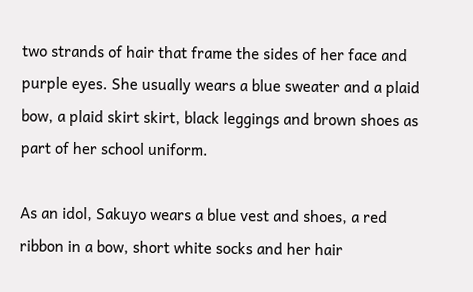two strands of hair that frame the sides of her face and purple eyes. She usually wears a blue sweater and a plaid bow, a plaid skirt skirt, black leggings and brown shoes as part of her school uniform.

As an idol, Sakuyo wears a blue vest and shoes, a red ribbon in a bow, short white socks and her hair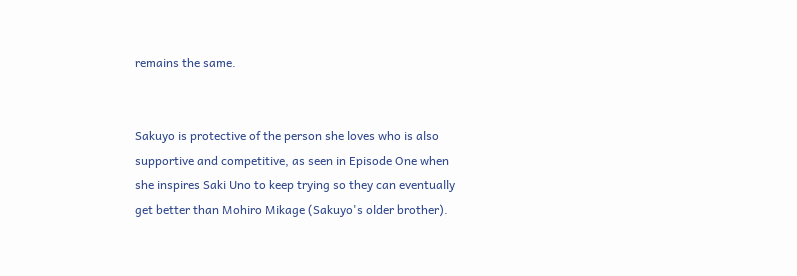remains the same.


Sakuyo is protective of the person she loves who is also supportive and competitive, as seen in Episode One when she inspires Saki Uno to keep trying so they can eventually get better than Mohiro Mikage (Sakuyo's older brother).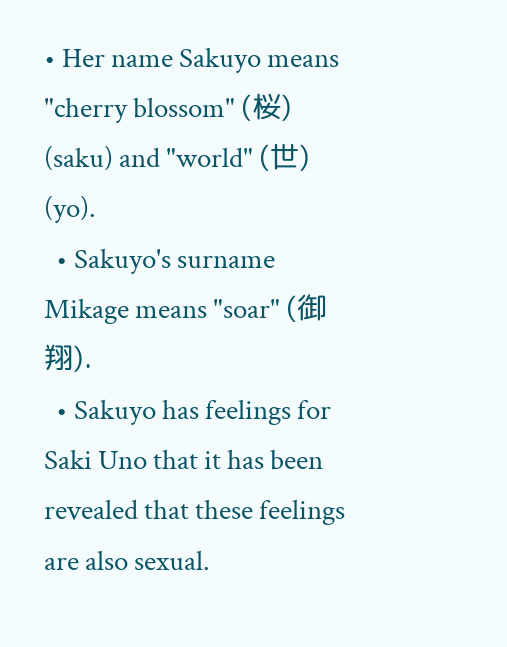• Her name Sakuyo means "cherry blossom" (桜) (saku) and "world" (世) (yo).
  • Sakuyo's surname Mikage means "soar" (御翔).
  • Sakuyo has feelings for Saki Uno that it has been revealed that these feelings are also sexual.